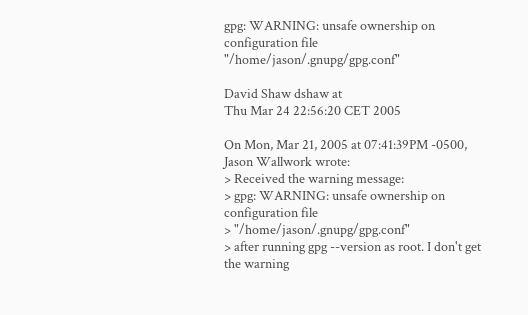gpg: WARNING: unsafe ownership on configuration file "/home/jason/.gnupg/gpg.conf"

David Shaw dshaw at
Thu Mar 24 22:56:20 CET 2005

On Mon, Mar 21, 2005 at 07:41:39PM -0500, Jason Wallwork wrote:
> Received the warning message:
> gpg: WARNING: unsafe ownership on configuration file
> "/home/jason/.gnupg/gpg.conf"
> after running gpg --version as root. I don't get the warning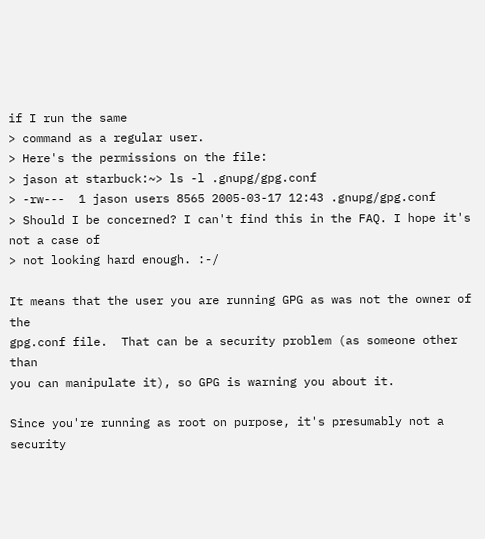if I run the same
> command as a regular user.
> Here's the permissions on the file:
> jason at starbuck:~> ls -l .gnupg/gpg.conf
> -rw---  1 jason users 8565 2005-03-17 12:43 .gnupg/gpg.conf
> Should I be concerned? I can't find this in the FAQ. I hope it's not a case of
> not looking hard enough. :-/

It means that the user you are running GPG as was not the owner of the
gpg.conf file.  That can be a security problem (as someone other than
you can manipulate it), so GPG is warning you about it.

Since you're running as root on purpose, it's presumably not a
security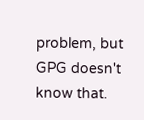problem, but GPG doesn't know that.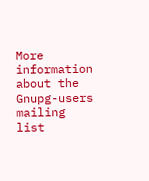More information about the Gnupg-users mailing list